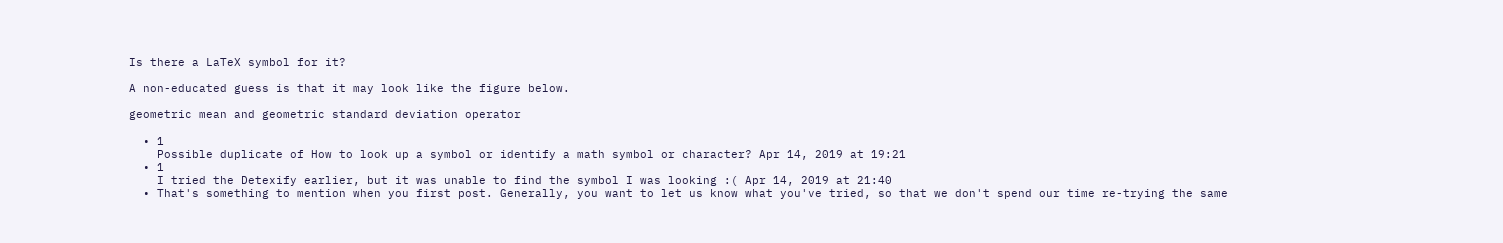Is there a LaTeX symbol for it?

A non-educated guess is that it may look like the figure below.

geometric mean and geometric standard deviation operator

  • 1
    Possible duplicate of How to look up a symbol or identify a math symbol or character? Apr 14, 2019 at 19:21
  • 1
    I tried the Detexify earlier, but it was unable to find the symbol I was looking :( Apr 14, 2019 at 21:40
  • That's something to mention when you first post. Generally, you want to let us know what you've tried, so that we don't spend our time re-trying the same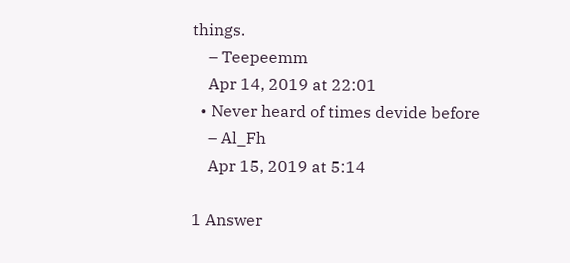things.
    – Teepeemm
    Apr 14, 2019 at 22:01
  • Never heard of times devide before
    – Al_Fh
    Apr 15, 2019 at 5:14

1 Answer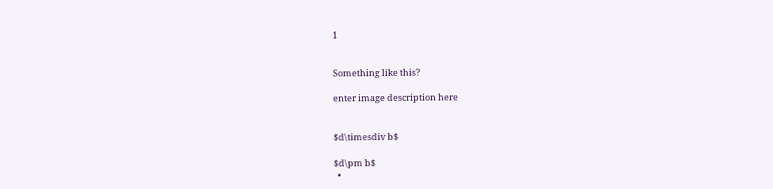1


Something like this?

enter image description here


$d\timesdiv b$

$d\pm b$
  •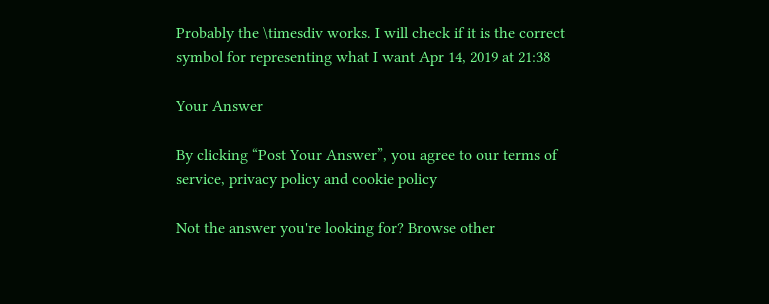Probably the \timesdiv works. I will check if it is the correct symbol for representing what I want Apr 14, 2019 at 21:38

Your Answer

By clicking “Post Your Answer”, you agree to our terms of service, privacy policy and cookie policy

Not the answer you're looking for? Browse other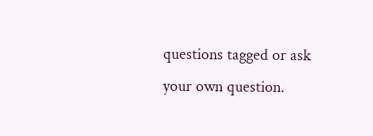questions tagged or ask your own question.